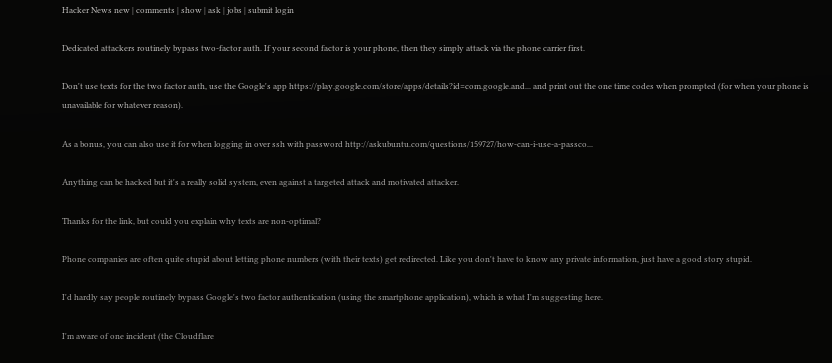Hacker News new | comments | show | ask | jobs | submit login

Dedicated attackers routinely bypass two-factor auth. If your second factor is your phone, then they simply attack via the phone carrier first.

Don't use texts for the two factor auth, use the Google's app https://play.google.com/store/apps/details?id=com.google.and... and print out the one time codes when prompted (for when your phone is unavailable for whatever reason).

As a bonus, you can also use it for when logging in over ssh with password http://askubuntu.com/questions/159727/how-can-i-use-a-passco...

Anything can be hacked but it's a really solid system, even against a targeted attack and motivated attacker.

Thanks for the link, but could you explain why texts are non-optimal?

Phone companies are often quite stupid about letting phone numbers (with their texts) get redirected. Like you don't have to know any private information, just have a good story stupid.

I'd hardly say people routinely bypass Google's two factor authentication (using the smartphone application), which is what I'm suggesting here.

I'm aware of one incident (the Cloudflare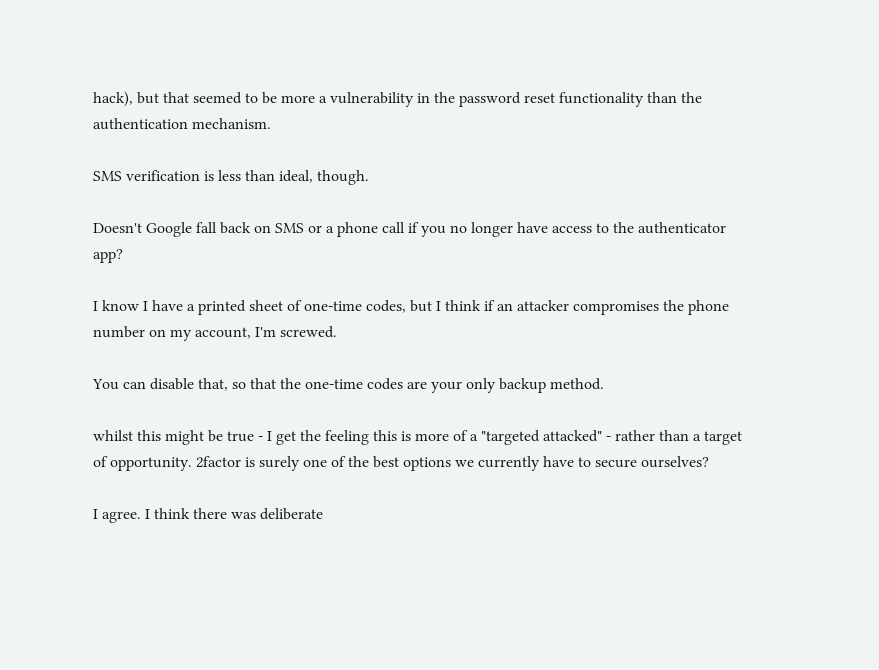hack), but that seemed to be more a vulnerability in the password reset functionality than the authentication mechanism.

SMS verification is less than ideal, though.

Doesn't Google fall back on SMS or a phone call if you no longer have access to the authenticator app?

I know I have a printed sheet of one-time codes, but I think if an attacker compromises the phone number on my account, I'm screwed.

You can disable that, so that the one-time codes are your only backup method.

whilst this might be true - I get the feeling this is more of a "targeted attacked" - rather than a target of opportunity. 2factor is surely one of the best options we currently have to secure ourselves?

I agree. I think there was deliberate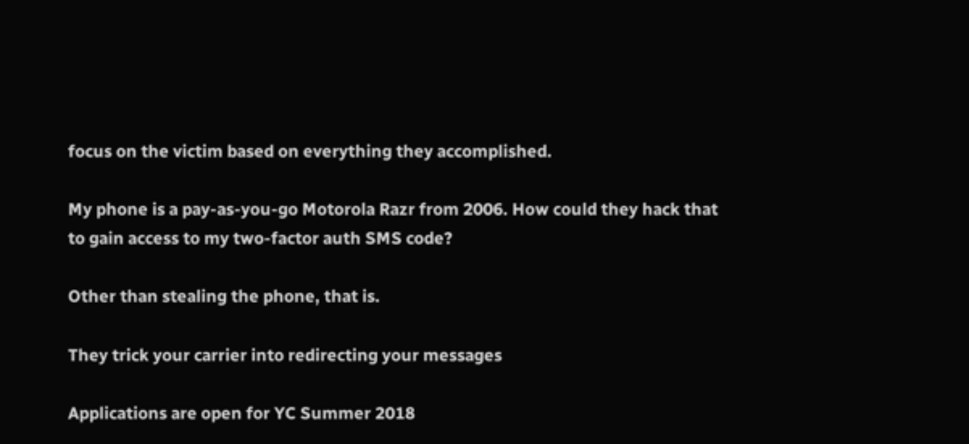focus on the victim based on everything they accomplished.

My phone is a pay-as-you-go Motorola Razr from 2006. How could they hack that to gain access to my two-factor auth SMS code?

Other than stealing the phone, that is.

They trick your carrier into redirecting your messages

Applications are open for YC Summer 2018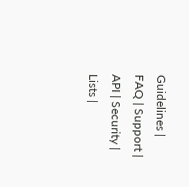Guidelines | FAQ | Support | API | Security | Lists |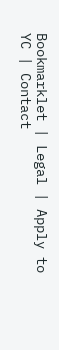Bookmarklet | Legal | Apply to YC | Contact